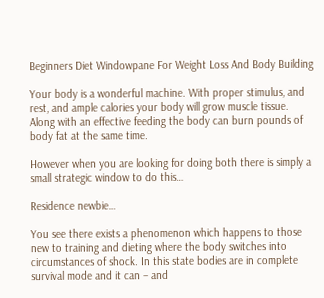Beginners Diet Windowpane For Weight Loss And Body Building

Your body is a wonderful machine. With proper stimulus, and rest, and ample calories your body will grow muscle tissue. Along with an effective feeding the body can burn pounds of body fat at the same time.

However when you are looking for doing both there is simply a small strategic window to do this…

Residence newbie…

You see there exists a phenomenon which happens to those new to training and dieting where the body switches into circumstances of shock. In this state bodies are in complete survival mode and it can – and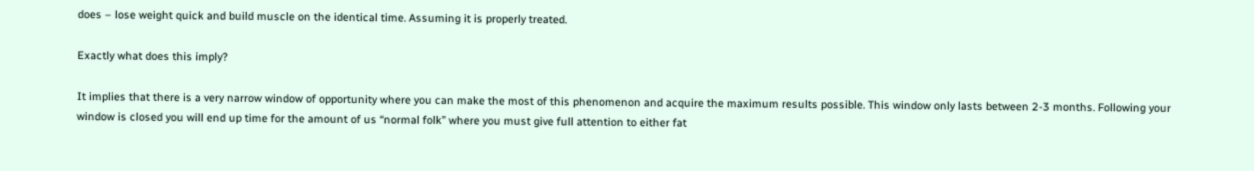does – lose weight quick and build muscle on the identical time. Assuming it is properly treated.

Exactly what does this imply?

It implies that there is a very narrow window of opportunity where you can make the most of this phenomenon and acquire the maximum results possible. This window only lasts between 2-3 months. Following your window is closed you will end up time for the amount of us “normal folk” where you must give full attention to either fat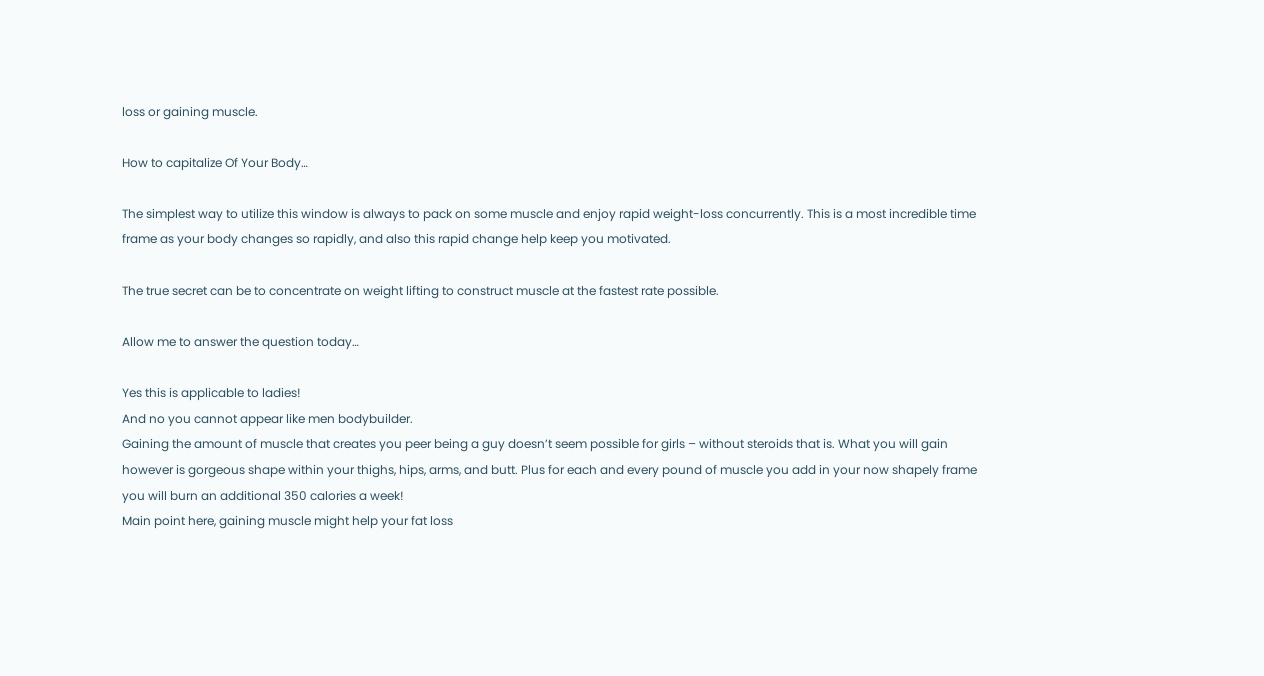loss or gaining muscle.

How to capitalize Of Your Body…

The simplest way to utilize this window is always to pack on some muscle and enjoy rapid weight-loss concurrently. This is a most incredible time frame as your body changes so rapidly, and also this rapid change help keep you motivated.

The true secret can be to concentrate on weight lifting to construct muscle at the fastest rate possible.

Allow me to answer the question today…

Yes this is applicable to ladies!
And no you cannot appear like men bodybuilder.
Gaining the amount of muscle that creates you peer being a guy doesn’t seem possible for girls – without steroids that is. What you will gain however is gorgeous shape within your thighs, hips, arms, and butt. Plus for each and every pound of muscle you add in your now shapely frame you will burn an additional 350 calories a week!
Main point here, gaining muscle might help your fat loss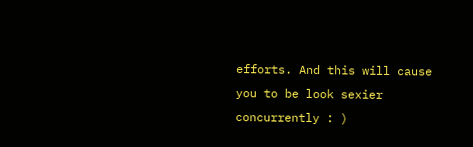efforts. And this will cause you to be look sexier concurrently : )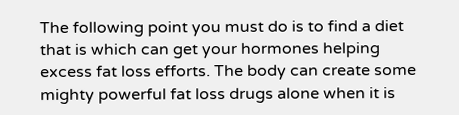The following point you must do is to find a diet that is which can get your hormones helping excess fat loss efforts. The body can create some mighty powerful fat loss drugs alone when it is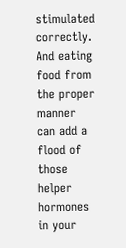stimulated correctly. And eating food from the proper manner can add a flood of those helper hormones in your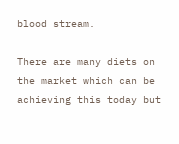blood stream.

There are many diets on the market which can be achieving this today but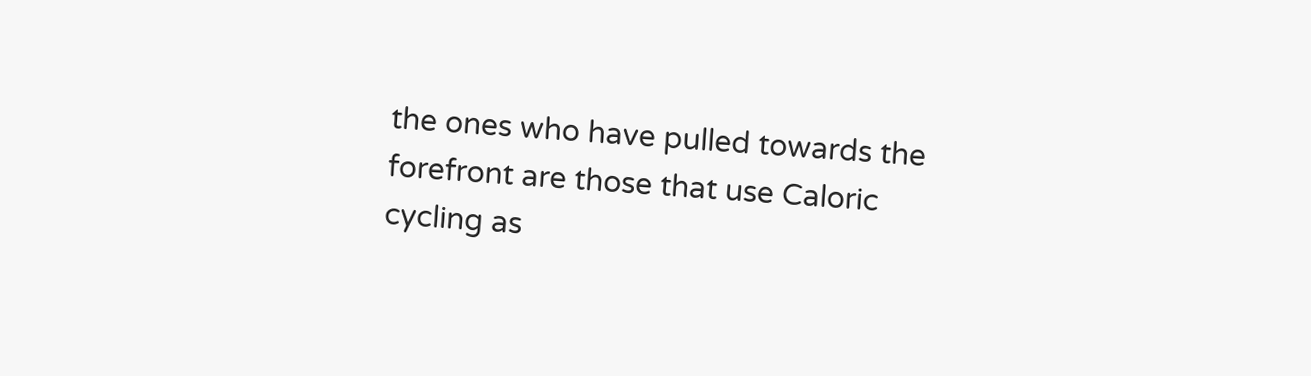the ones who have pulled towards the forefront are those that use Caloric cycling as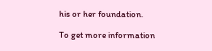his or her foundation.

To get more information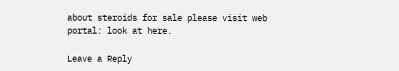about steroids for sale please visit web portal: look at here.

Leave a Reply